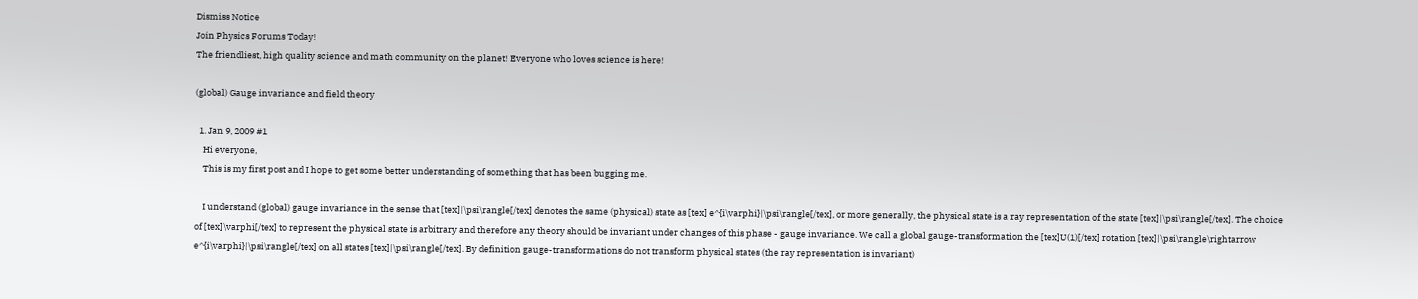Dismiss Notice
Join Physics Forums Today!
The friendliest, high quality science and math community on the planet! Everyone who loves science is here!

(global) Gauge invariance and field theory

  1. Jan 9, 2009 #1
    Hi everyone,
    This is my first post and I hope to get some better understanding of something that has been bugging me.

    I understand (global) gauge invariance in the sense that [tex]|\psi\rangle[/tex] denotes the same (physical) state as [tex] e^{i\varphi}|\psi\rangle[/tex], or more generally, the physical state is a ray representation of the state [tex]|\psi\rangle[/tex]. The choice of [tex]\varphi[/tex] to represent the physical state is arbitrary and therefore any theory should be invariant under changes of this phase - gauge invariance. We call a global gauge-transformation the [tex]U(1)[/tex] rotation [tex]|\psi\rangle\rightarrow e^{i\varphi}|\psi\rangle[/tex] on all states [tex]|\psi\rangle[/tex]. By definition gauge-transformations do not transform physical states (the ray representation is invariant)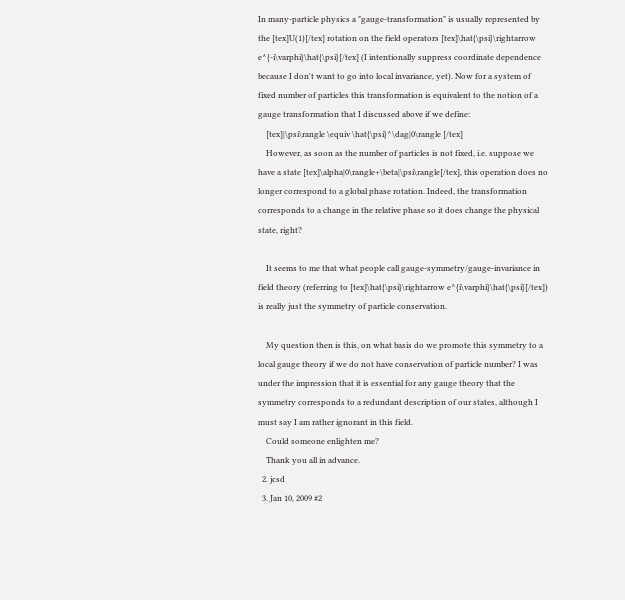In many-particle physics a "gauge-transformation" is usually represented by the [tex]U(1)[/tex] rotation on the field operators [tex]\hat{\psi}\rightarrow e^{-i\varphi}\hat{\psi}[/tex] (I intentionally suppress coordinate dependence because I don't want to go into local invariance, yet). Now for a system of fixed number of particles this transformation is equivalent to the notion of a gauge transformation that I discussed above if we define:
    [tex]|\psi\rangle \equiv \hat{\psi}^\dag|0\rangle [/tex]
    However, as soon as the number of particles is not fixed, i.e. suppose we have a state [tex]\alpha|0\rangle+\beta|\psi\rangle[/tex], this operation does no longer correspond to a global phase rotation. Indeed, the transformation corresponds to a change in the relative phase so it does change the physical state, right?

    It seems to me that what people call gauge-symmetry/gauge-invariance in field theory (referring to [tex]\hat{\psi}\rightarrow e^{i\varphi}\hat{\psi}[/tex]) is really just the symmetry of particle conservation.

    My question then is this, on what basis do we promote this symmetry to a local gauge theory if we do not have conservation of particle number? I was under the impression that it is essential for any gauge theory that the symmetry corresponds to a redundant description of our states, although I must say I am rather ignorant in this field.
    Could someone enlighten me?
    Thank you all in advance.
  2. jcsd
  3. Jan 10, 2009 #2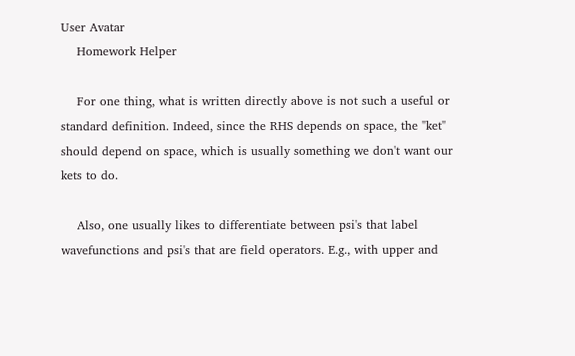User Avatar
    Homework Helper

    For one thing, what is written directly above is not such a useful or standard definition. Indeed, since the RHS depends on space, the "ket" should depend on space, which is usually something we don't want our kets to do.

    Also, one usually likes to differentiate between psi's that label wavefunctions and psi's that are field operators. E.g., with upper and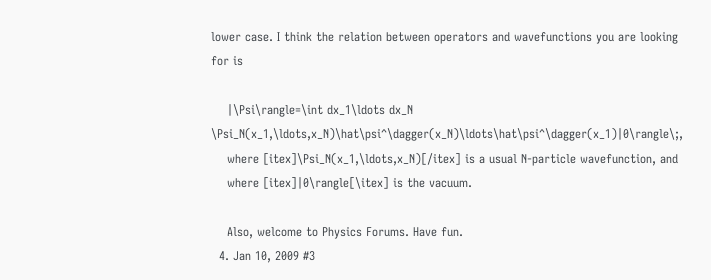lower case. I think the relation between operators and wavefunctions you are looking for is

    |\Psi\rangle=\int dx_1\ldots dx_N \Psi_N(x_1,\ldots,x_N)\hat\psi^\dagger(x_N)\ldots\hat\psi^\dagger(x_1)|0\rangle\;,
    where [itex]\Psi_N(x_1,\ldots,x_N)[/itex] is a usual N-particle wavefunction, and
    where [itex]|0\rangle[\itex] is the vacuum.

    Also, welcome to Physics Forums. Have fun.
  4. Jan 10, 2009 #3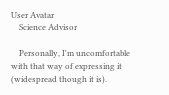User Avatar
    Science Advisor

    Personally, I'm uncomfortable with that way of expressing it (widespread though it is).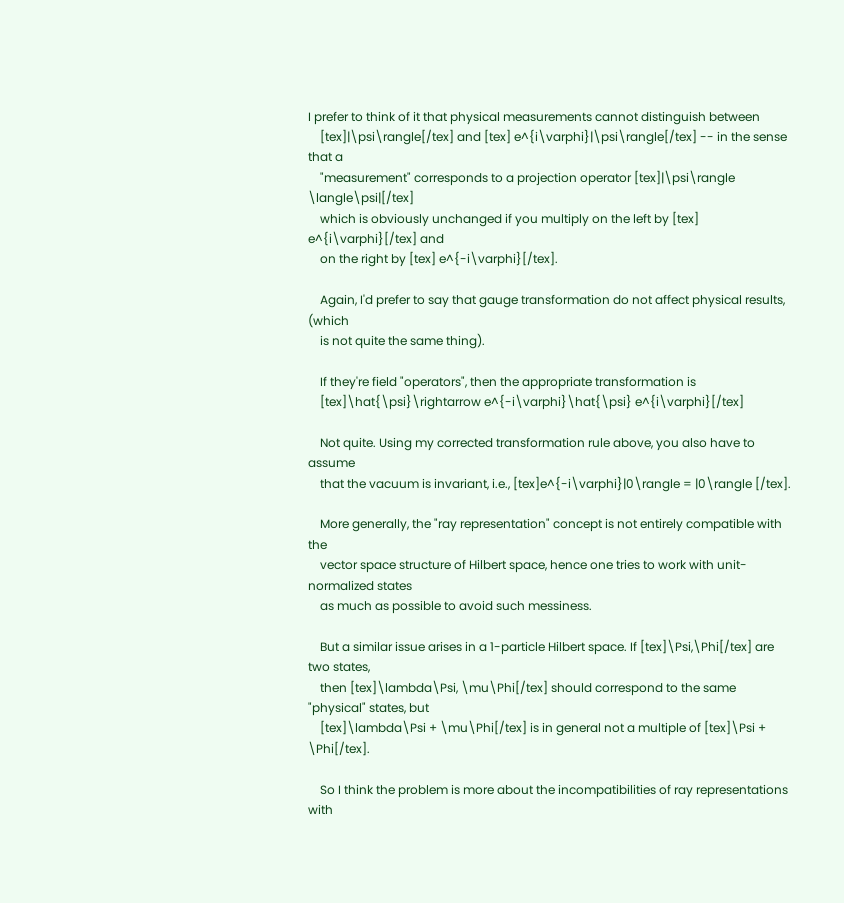I prefer to think of it that physical measurements cannot distinguish between
    [tex]|\psi\rangle[/tex] and [tex] e^{i\varphi}|\psi\rangle[/tex] -- in the sense that a
    "measurement" corresponds to a projection operator [tex]|\psi\rangle \langle\psi|[/tex]
    which is obviously unchanged if you multiply on the left by [tex] e^{i\varphi}[/tex] and
    on the right by [tex] e^{-i\varphi}[/tex].

    Again, I'd prefer to say that gauge transformation do not affect physical results, (which
    is not quite the same thing).

    If they're field "operators", then the appropriate transformation is
    [tex]\hat{\psi}\rightarrow e^{-i\varphi}\hat{\psi} e^{i\varphi}[/tex]

    Not quite. Using my corrected transformation rule above, you also have to assume
    that the vacuum is invariant, i.e., [tex]e^{-i\varphi}|0\rangle = |0\rangle [/tex].

    More generally, the "ray representation" concept is not entirely compatible with the
    vector space structure of Hilbert space, hence one tries to work with unit-normalized states
    as much as possible to avoid such messiness.

    But a similar issue arises in a 1-particle Hilbert space. If [tex]\Psi,\Phi[/tex] are two states,
    then [tex]\lambda\Psi, \mu\Phi[/tex] should correspond to the same "physical" states, but
    [tex]\lambda\Psi + \mu\Phi[/tex] is in general not a multiple of [tex]\Psi + \Phi[/tex].

    So I think the problem is more about the incompatibilities of ray representations with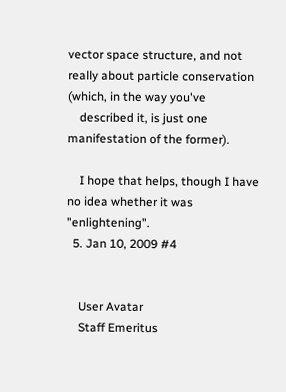vector space structure, and not really about particle conservation (which, in the way you've
    described it, is just one manifestation of the former).

    I hope that helps, though I have no idea whether it was "enlightening".
  5. Jan 10, 2009 #4


    User Avatar
    Staff Emeritus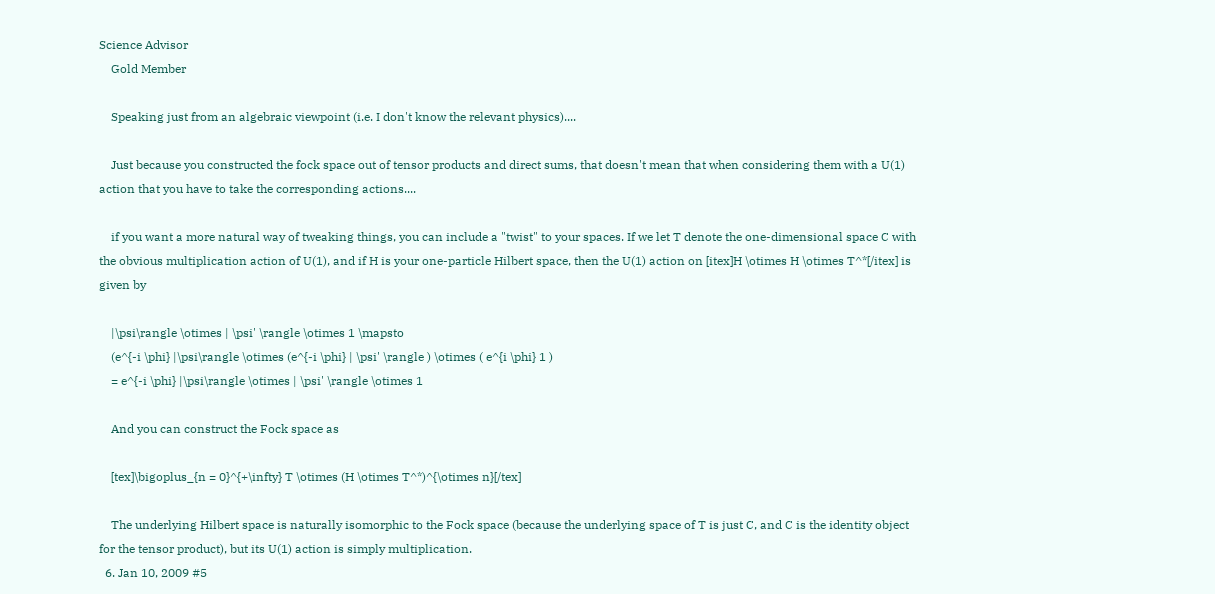Science Advisor
    Gold Member

    Speaking just from an algebraic viewpoint (i.e. I don't know the relevant physics)....

    Just because you constructed the fock space out of tensor products and direct sums, that doesn't mean that when considering them with a U(1) action that you have to take the corresponding actions....

    if you want a more natural way of tweaking things, you can include a "twist" to your spaces. If we let T denote the one-dimensional space C with the obvious multiplication action of U(1), and if H is your one-particle Hilbert space, then the U(1) action on [itex]H \otimes H \otimes T^*[/itex] is given by

    |\psi\rangle \otimes | \psi' \rangle \otimes 1 \mapsto
    (e^{-i \phi} |\psi\rangle \otimes (e^{-i \phi} | \psi' \rangle ) \otimes ( e^{i \phi} 1 )
    = e^{-i \phi} |\psi\rangle \otimes | \psi' \rangle \otimes 1

    And you can construct the Fock space as

    [tex]\bigoplus_{n = 0}^{+\infty} T \otimes (H \otimes T^*)^{\otimes n}[/tex]

    The underlying Hilbert space is naturally isomorphic to the Fock space (because the underlying space of T is just C, and C is the identity object for the tensor product), but its U(1) action is simply multiplication.
  6. Jan 10, 2009 #5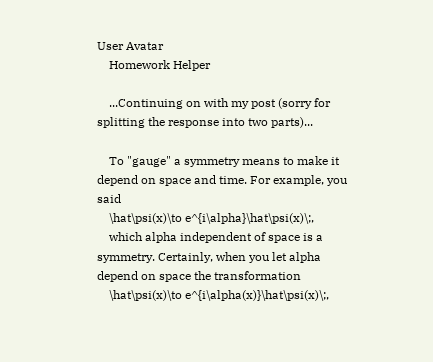User Avatar
    Homework Helper

    ...Continuing on with my post (sorry for splitting the response into two parts)...

    To "gauge" a symmetry means to make it depend on space and time. For example, you said
    \hat\psi(x)\to e^{i\alpha}\hat\psi(x)\;,
    which alpha independent of space is a symmetry. Certainly, when you let alpha depend on space the transformation
    \hat\psi(x)\to e^{i\alpha(x)}\hat\psi(x)\;,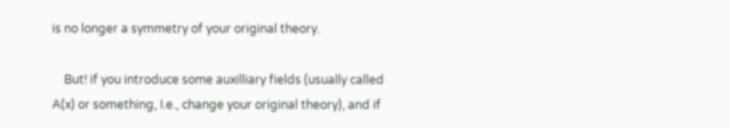is no longer a symmetry of your original theory.

    But! if you introduce some auxilliary fields (usually called A(x) or something, I.e., change your original theory), and if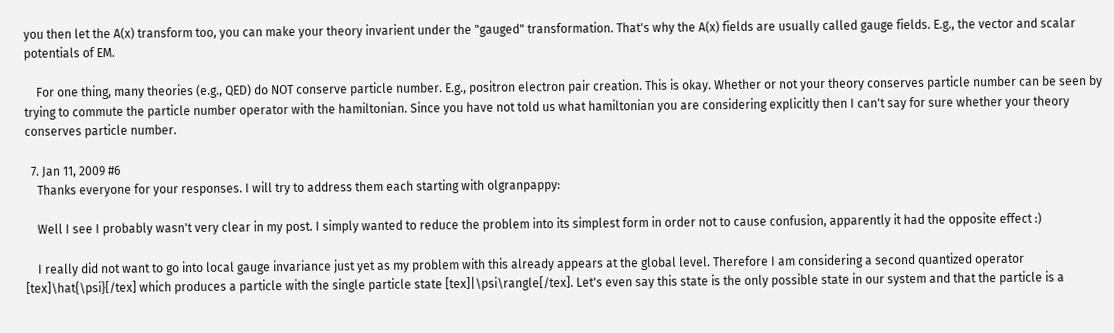you then let the A(x) transform too, you can make your theory invarient under the "gauged" transformation. That's why the A(x) fields are usually called gauge fields. E.g., the vector and scalar potentials of EM.

    For one thing, many theories (e.g., QED) do NOT conserve particle number. E.g., positron electron pair creation. This is okay. Whether or not your theory conserves particle number can be seen by trying to commute the particle number operator with the hamiltonian. Since you have not told us what hamiltonian you are considering explicitly then I can't say for sure whether your theory conserves particle number.

  7. Jan 11, 2009 #6
    Thanks everyone for your responses. I will try to address them each starting with olgranpappy:

    Well I see I probably wasn't very clear in my post. I simply wanted to reduce the problem into its simplest form in order not to cause confusion, apparently it had the opposite effect :)

    I really did not want to go into local gauge invariance just yet as my problem with this already appears at the global level. Therefore I am considering a second quantized operator [tex]\hat{\psi}[/tex] which produces a particle with the single particle state [tex]|\psi\rangle[/tex]. Let's even say this state is the only possible state in our system and that the particle is a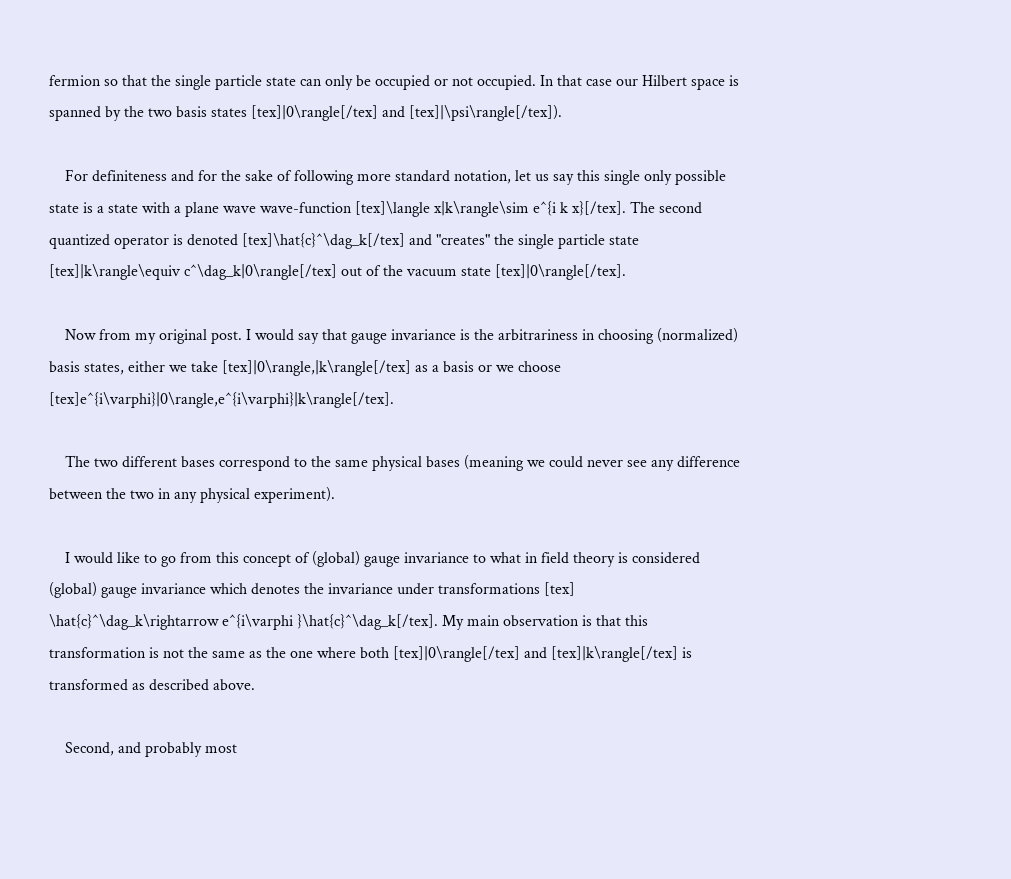fermion so that the single particle state can only be occupied or not occupied. In that case our Hilbert space is spanned by the two basis states [tex]|0\rangle[/tex] and [tex]|\psi\rangle[/tex]).

    For definiteness and for the sake of following more standard notation, let us say this single only possible state is a state with a plane wave wave-function [tex]\langle x|k\rangle\sim e^{i k x}[/tex]. The second quantized operator is denoted [tex]\hat{c}^\dag_k[/tex] and "creates" the single particle state [tex]|k\rangle\equiv c^\dag_k|0\rangle[/tex] out of the vacuum state [tex]|0\rangle[/tex].

    Now from my original post. I would say that gauge invariance is the arbitrariness in choosing (normalized) basis states, either we take [tex]|0\rangle,|k\rangle[/tex] as a basis or we choose [tex]e^{i\varphi}|0\rangle,e^{i\varphi}|k\rangle[/tex].

    The two different bases correspond to the same physical bases (meaning we could never see any difference between the two in any physical experiment).

    I would like to go from this concept of (global) gauge invariance to what in field theory is considered (global) gauge invariance which denotes the invariance under transformations [tex] \hat{c}^\dag_k\rightarrow e^{i\varphi }\hat{c}^\dag_k[/tex]. My main observation is that this transformation is not the same as the one where both [tex]|0\rangle[/tex] and [tex]|k\rangle[/tex] is transformed as described above.

    Second, and probably most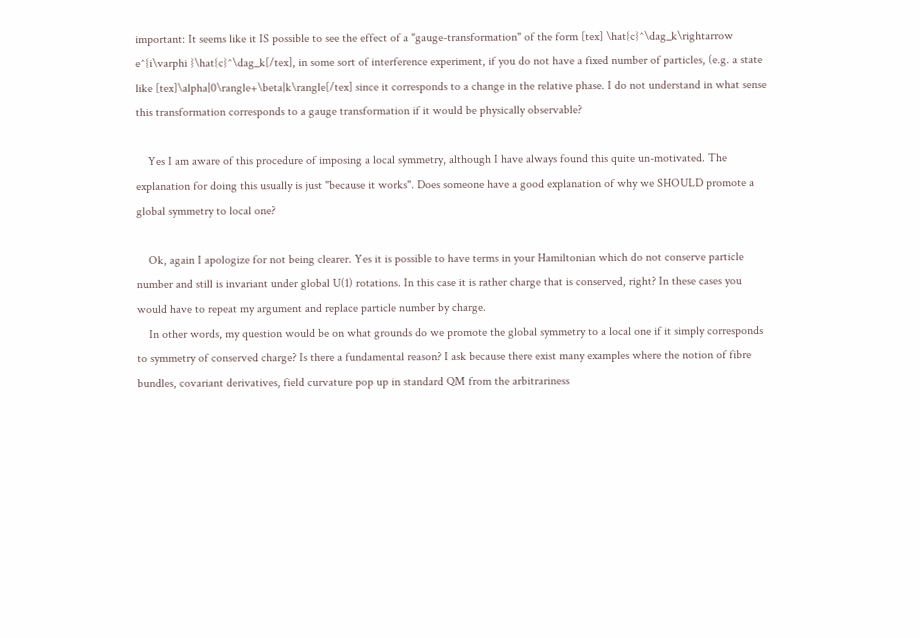important: It seems like it IS possible to see the effect of a "gauge-transformation" of the form [tex] \hat{c}^\dag_k\rightarrow e^{i\varphi }\hat{c}^\dag_k[/tex], in some sort of interference experiment, if you do not have a fixed number of particles, (e.g. a state like [tex]\alpha|0\rangle+\beta|k\rangle[/tex] since it corresponds to a change in the relative phase. I do not understand in what sense this transformation corresponds to a gauge transformation if it would be physically observable?

    Yes I am aware of this procedure of imposing a local symmetry, although I have always found this quite un-motivated. The explanation for doing this usually is just "because it works". Does someone have a good explanation of why we SHOULD promote a global symmetry to local one?

    Ok, again I apologize for not being clearer. Yes it is possible to have terms in your Hamiltonian which do not conserve particle number and still is invariant under global U(1) rotations. In this case it is rather charge that is conserved, right? In these cases you would have to repeat my argument and replace particle number by charge.
    In other words, my question would be on what grounds do we promote the global symmetry to a local one if it simply corresponds to symmetry of conserved charge? Is there a fundamental reason? I ask because there exist many examples where the notion of fibre bundles, covariant derivatives, field curvature pop up in standard QM from the arbitrariness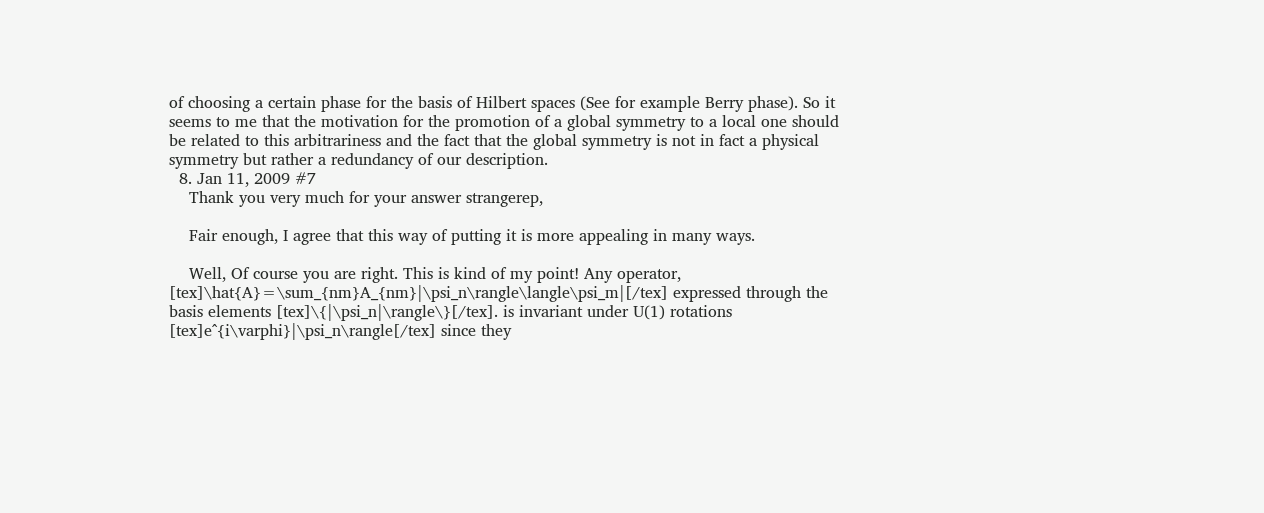of choosing a certain phase for the basis of Hilbert spaces (See for example Berry phase). So it seems to me that the motivation for the promotion of a global symmetry to a local one should be related to this arbitrariness and the fact that the global symmetry is not in fact a physical symmetry but rather a redundancy of our description.
  8. Jan 11, 2009 #7
    Thank you very much for your answer strangerep,

    Fair enough, I agree that this way of putting it is more appealing in many ways.

    Well, Of course you are right. This is kind of my point! Any operator, [tex]\hat{A}=\sum_{nm}A_{nm}|\psi_n\rangle\langle\psi_m|[/tex] expressed through the basis elements [tex]\{|\psi_n|\rangle\}[/tex]. is invariant under U(1) rotations [tex]e^{i\varphi}|\psi_n\rangle[/tex] since they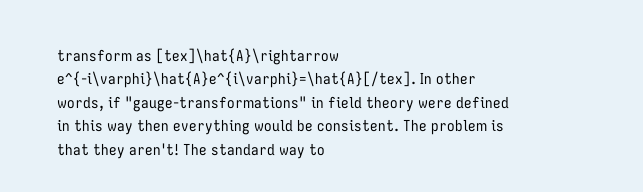transform as [tex]\hat{A}\rightarrow e^{-i\varphi}\hat{A}e^{i\varphi}=\hat{A}[/tex]. In other words, if "gauge-transformations" in field theory were defined in this way then everything would be consistent. The problem is that they aren't! The standard way to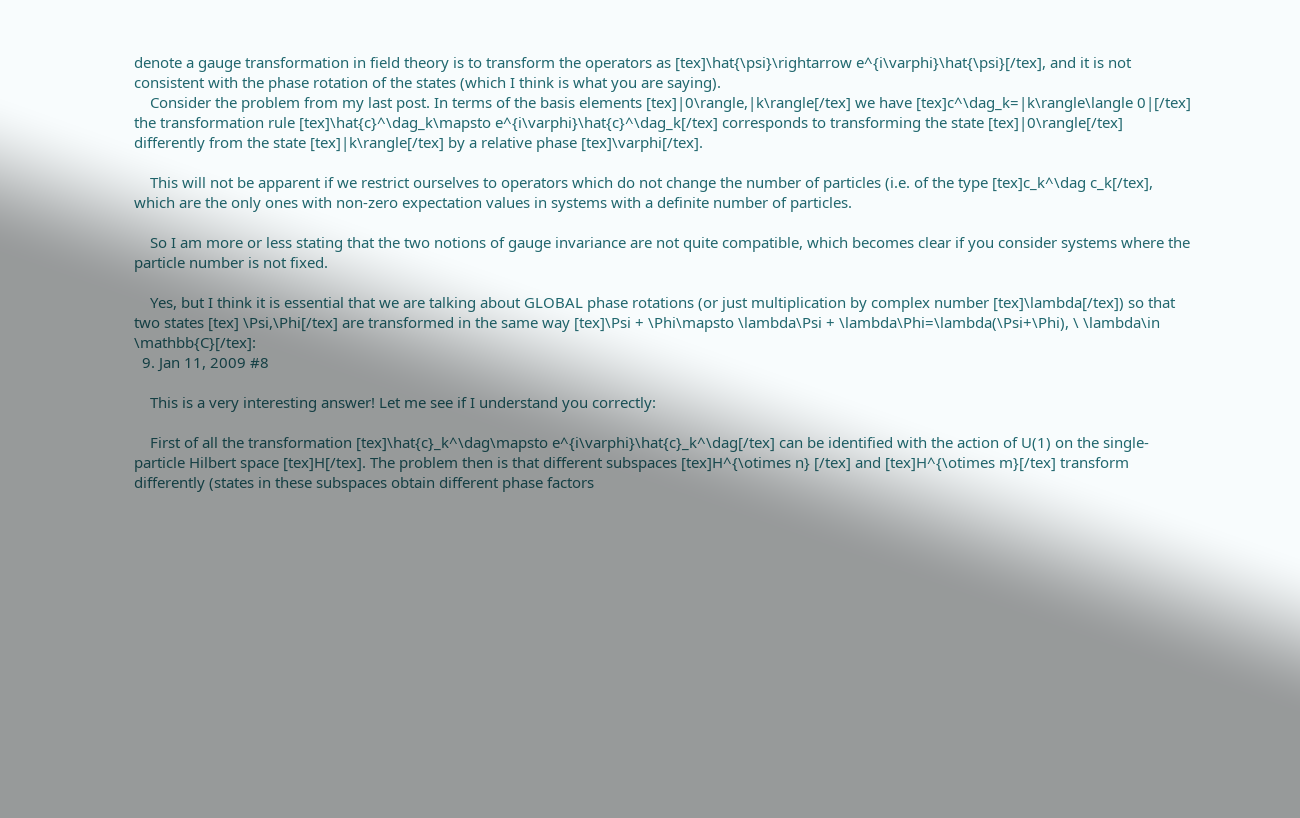denote a gauge transformation in field theory is to transform the operators as [tex]\hat{\psi}\rightarrow e^{i\varphi}\hat{\psi}[/tex], and it is not consistent with the phase rotation of the states (which I think is what you are saying).
    Consider the problem from my last post. In terms of the basis elements [tex]|0\rangle,|k\rangle[/tex] we have [tex]c^\dag_k=|k\rangle\langle 0|[/tex] the transformation rule [tex]\hat{c}^\dag_k\mapsto e^{i\varphi}\hat{c}^\dag_k[/tex] corresponds to transforming the state [tex]|0\rangle[/tex] differently from the state [tex]|k\rangle[/tex] by a relative phase [tex]\varphi[/tex].

    This will not be apparent if we restrict ourselves to operators which do not change the number of particles (i.e. of the type [tex]c_k^\dag c_k[/tex], which are the only ones with non-zero expectation values in systems with a definite number of particles.

    So I am more or less stating that the two notions of gauge invariance are not quite compatible, which becomes clear if you consider systems where the particle number is not fixed.

    Yes, but I think it is essential that we are talking about GLOBAL phase rotations (or just multiplication by complex number [tex]\lambda[/tex]) so that two states [tex] \Psi,\Phi[/tex] are transformed in the same way [tex]\Psi + \Phi\mapsto \lambda\Psi + \lambda\Phi=\lambda(\Psi+\Phi), \ \lambda\in \mathbb{C}[/tex]:
  9. Jan 11, 2009 #8

    This is a very interesting answer! Let me see if I understand you correctly:

    First of all the transformation [tex]\hat{c}_k^\dag\mapsto e^{i\varphi}\hat{c}_k^\dag[/tex] can be identified with the action of U(1) on the single-particle Hilbert space [tex]H[/tex]. The problem then is that different subspaces [tex]H^{\otimes n} [/tex] and [tex]H^{\otimes m}[/tex] transform differently (states in these subspaces obtain different phase factors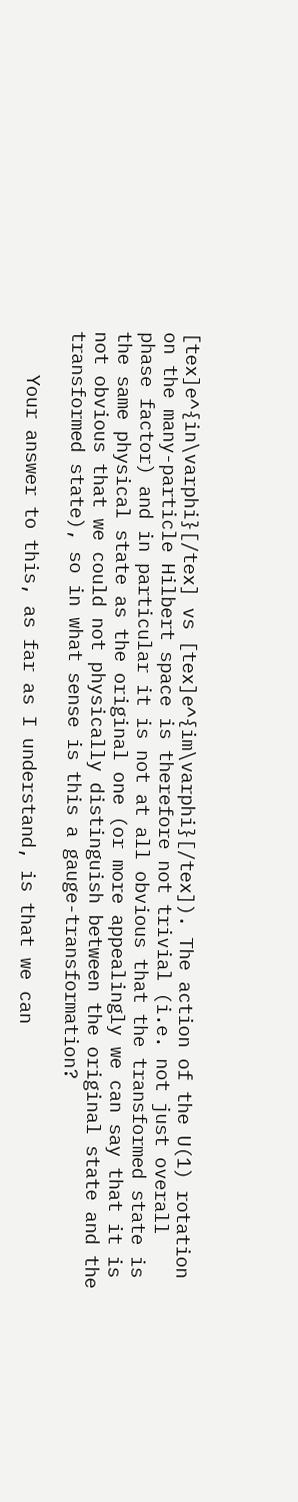[tex]e^{in\varphi}[/tex] vs [tex]e^{im\varphi}[/tex]). The action of the U(1) rotation on the many-particle Hilbert space is therefore not trivial (i.e. not just overall phase factor) and in particular it is not at all obvious that the transformed state is the same physical state as the original one (or more appealingly we can say that it is not obvious that we could not physically distinguish between the original state and the transformed state), so in what sense is this a gauge-transformation?

    Your answer to this, as far as I understand, is that we can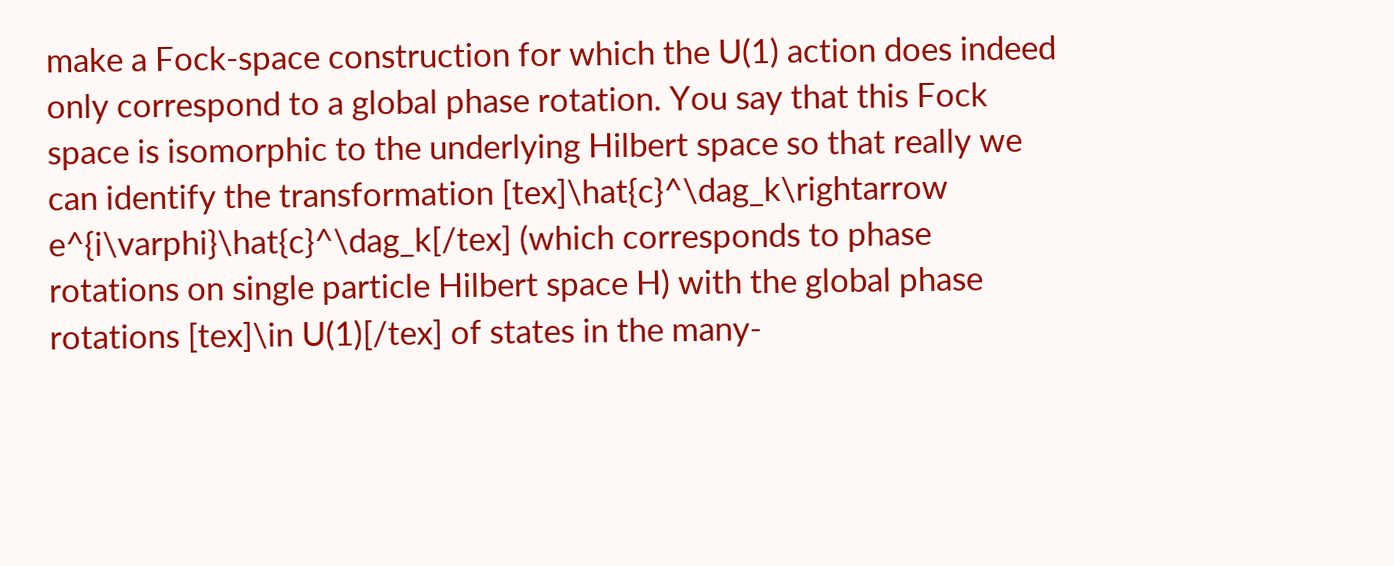make a Fock-space construction for which the U(1) action does indeed only correspond to a global phase rotation. You say that this Fock space is isomorphic to the underlying Hilbert space so that really we can identify the transformation [tex]\hat{c}^\dag_k\rightarrow e^{i\varphi}\hat{c}^\dag_k[/tex] (which corresponds to phase rotations on single particle Hilbert space H) with the global phase rotations [tex]\in U(1)[/tex] of states in the many-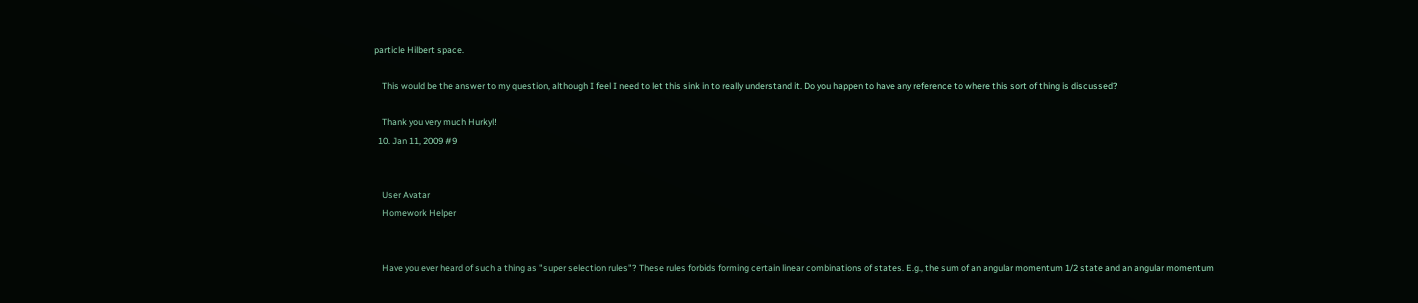particle Hilbert space.

    This would be the answer to my question, although I feel I need to let this sink in to really understand it. Do you happen to have any reference to where this sort of thing is discussed?

    Thank you very much Hurkyl!
  10. Jan 11, 2009 #9


    User Avatar
    Homework Helper


    Have you ever heard of such a thing as "super selection rules"? These rules forbids forming certain linear combinations of states. E.g., the sum of an angular momentum 1/2 state and an angular momentum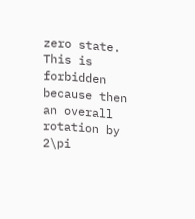zero state. This is forbidden because then an overall rotation by 2\pi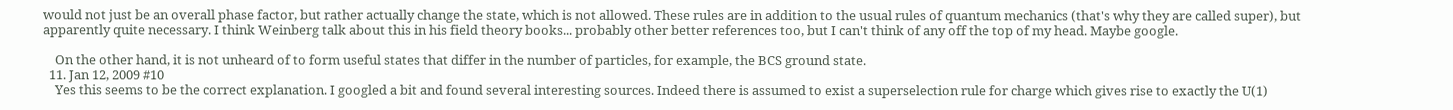would not just be an overall phase factor, but rather actually change the state, which is not allowed. These rules are in addition to the usual rules of quantum mechanics (that's why they are called super), but apparently quite necessary. I think Weinberg talk about this in his field theory books... probably other better references too, but I can't think of any off the top of my head. Maybe google.

    On the other hand, it is not unheard of to form useful states that differ in the number of particles, for example, the BCS ground state.
  11. Jan 12, 2009 #10
    Yes this seems to be the correct explanation. I googled a bit and found several interesting sources. Indeed there is assumed to exist a superselection rule for charge which gives rise to exactly the U(1)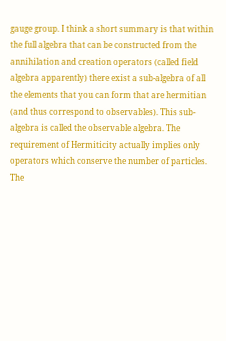gauge group. I think a short summary is that within the full algebra that can be constructed from the annihilation and creation operators (called field algebra apparently) there exist a sub-algebra of all the elements that you can form that are hermitian (and thus correspond to observables). This sub-algebra is called the observable algebra. The requirement of Hermiticity actually implies only operators which conserve the number of particles. The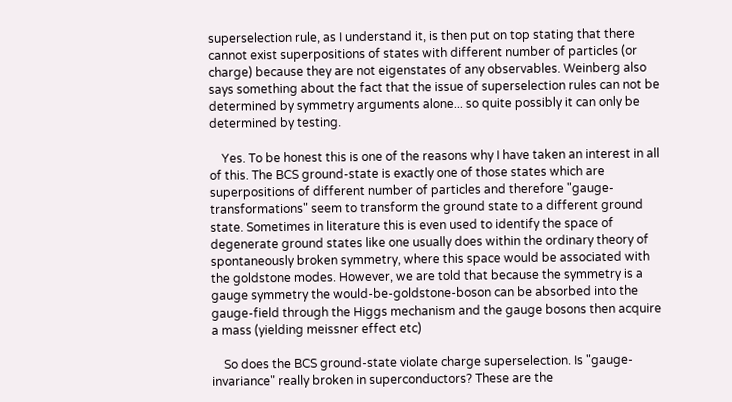superselection rule, as I understand it, is then put on top stating that there cannot exist superpositions of states with different number of particles (or charge) because they are not eigenstates of any observables. Weinberg also says something about the fact that the issue of superselection rules can not be determined by symmetry arguments alone... so quite possibly it can only be determined by testing.

    Yes. To be honest this is one of the reasons why I have taken an interest in all of this. The BCS ground-state is exactly one of those states which are superpositions of different number of particles and therefore "gauge-transformations" seem to transform the ground state to a different ground state. Sometimes in literature this is even used to identify the space of degenerate ground states like one usually does within the ordinary theory of spontaneously broken symmetry, where this space would be associated with the goldstone modes. However, we are told that because the symmetry is a gauge symmetry the would-be-goldstone-boson can be absorbed into the gauge-field through the Higgs mechanism and the gauge bosons then acquire a mass (yielding meissner effect etc)

    So does the BCS ground-state violate charge superselection. Is "gauge-invariance" really broken in superconductors? These are the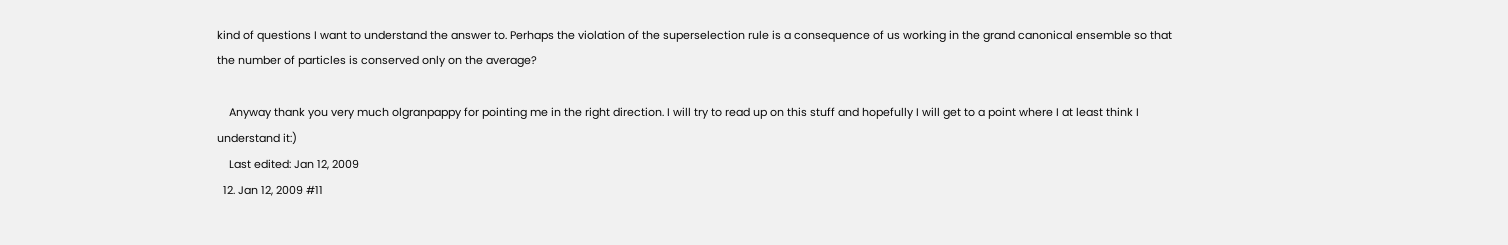kind of questions I want to understand the answer to. Perhaps the violation of the superselection rule is a consequence of us working in the grand canonical ensemble so that the number of particles is conserved only on the average?

    Anyway thank you very much olgranpappy for pointing me in the right direction. I will try to read up on this stuff and hopefully I will get to a point where I at least think I understand it:)
    Last edited: Jan 12, 2009
  12. Jan 12, 2009 #11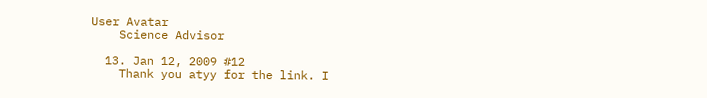User Avatar
    Science Advisor

  13. Jan 12, 2009 #12
    Thank you atyy for the link. I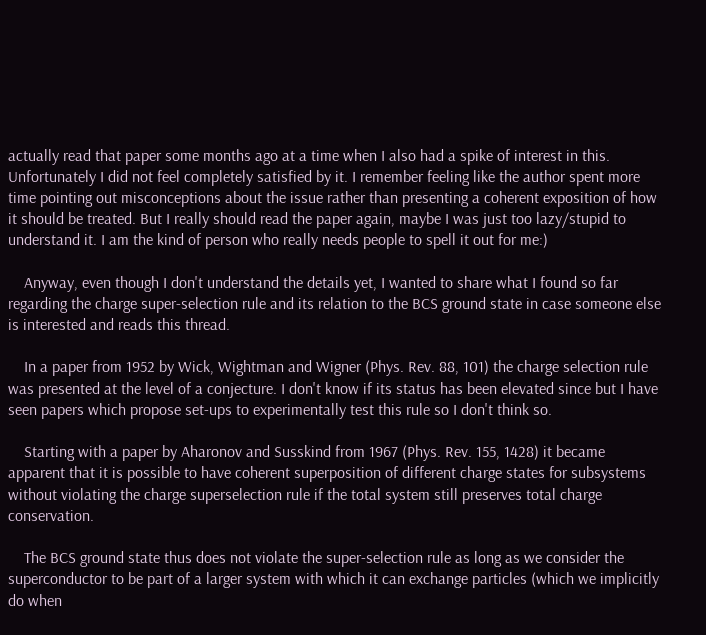actually read that paper some months ago at a time when I also had a spike of interest in this. Unfortunately I did not feel completely satisfied by it. I remember feeling like the author spent more time pointing out misconceptions about the issue rather than presenting a coherent exposition of how it should be treated. But I really should read the paper again, maybe I was just too lazy/stupid to understand it. I am the kind of person who really needs people to spell it out for me:)

    Anyway, even though I don't understand the details yet, I wanted to share what I found so far regarding the charge super-selection rule and its relation to the BCS ground state in case someone else is interested and reads this thread.

    In a paper from 1952 by Wick, Wightman and Wigner (Phys. Rev. 88, 101) the charge selection rule was presented at the level of a conjecture. I don't know if its status has been elevated since but I have seen papers which propose set-ups to experimentally test this rule so I don't think so.

    Starting with a paper by Aharonov and Susskind from 1967 (Phys. Rev. 155, 1428) it became apparent that it is possible to have coherent superposition of different charge states for subsystems without violating the charge superselection rule if the total system still preserves total charge conservation.

    The BCS ground state thus does not violate the super-selection rule as long as we consider the superconductor to be part of a larger system with which it can exchange particles (which we implicitly do when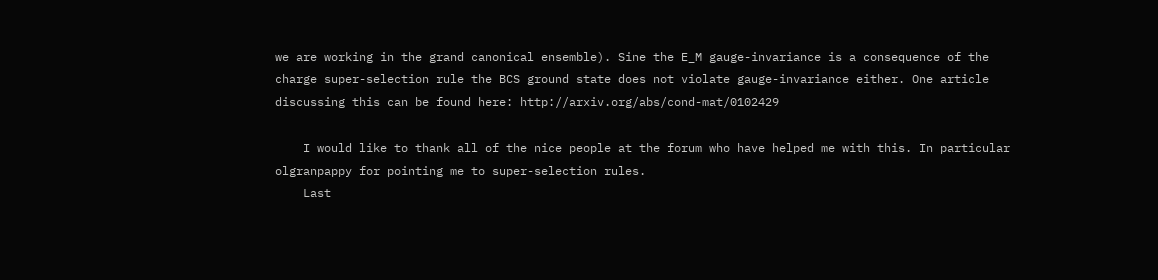we are working in the grand canonical ensemble). Sine the E_M gauge-invariance is a consequence of the charge super-selection rule the BCS ground state does not violate gauge-invariance either. One article discussing this can be found here: http://arxiv.org/abs/cond-mat/0102429

    I would like to thank all of the nice people at the forum who have helped me with this. In particular olgranpappy for pointing me to super-selection rules.
    Last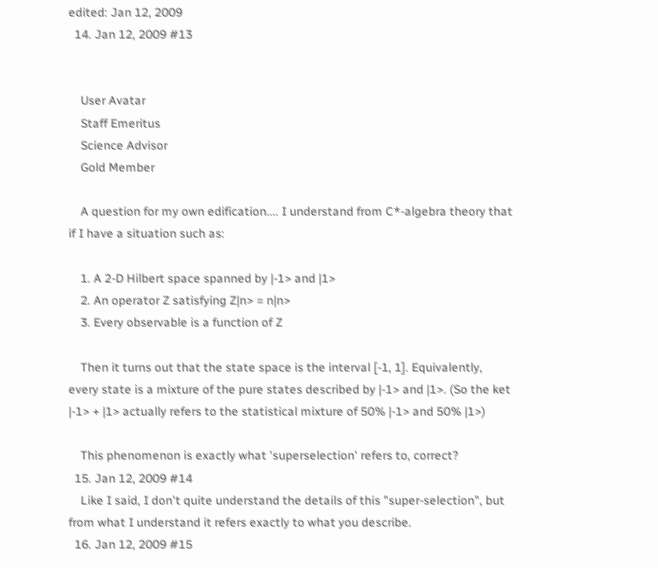edited: Jan 12, 2009
  14. Jan 12, 2009 #13


    User Avatar
    Staff Emeritus
    Science Advisor
    Gold Member

    A question for my own edification.... I understand from C*-algebra theory that if I have a situation such as:

    1. A 2-D Hilbert space spanned by |-1> and |1>
    2. An operator Z satisfying Z|n> = n|n>
    3. Every observable is a function of Z

    Then it turns out that the state space is the interval [-1, 1]. Equivalently, every state is a mixture of the pure states described by |-1> and |1>. (So the ket |-1> + |1> actually refers to the statistical mixture of 50% |-1> and 50% |1>)

    This phenomenon is exactly what 'superselection' refers to, correct?
  15. Jan 12, 2009 #14
    Like I said, I don't quite understand the details of this "super-selection", but from what I understand it refers exactly to what you describe.
  16. Jan 12, 2009 #15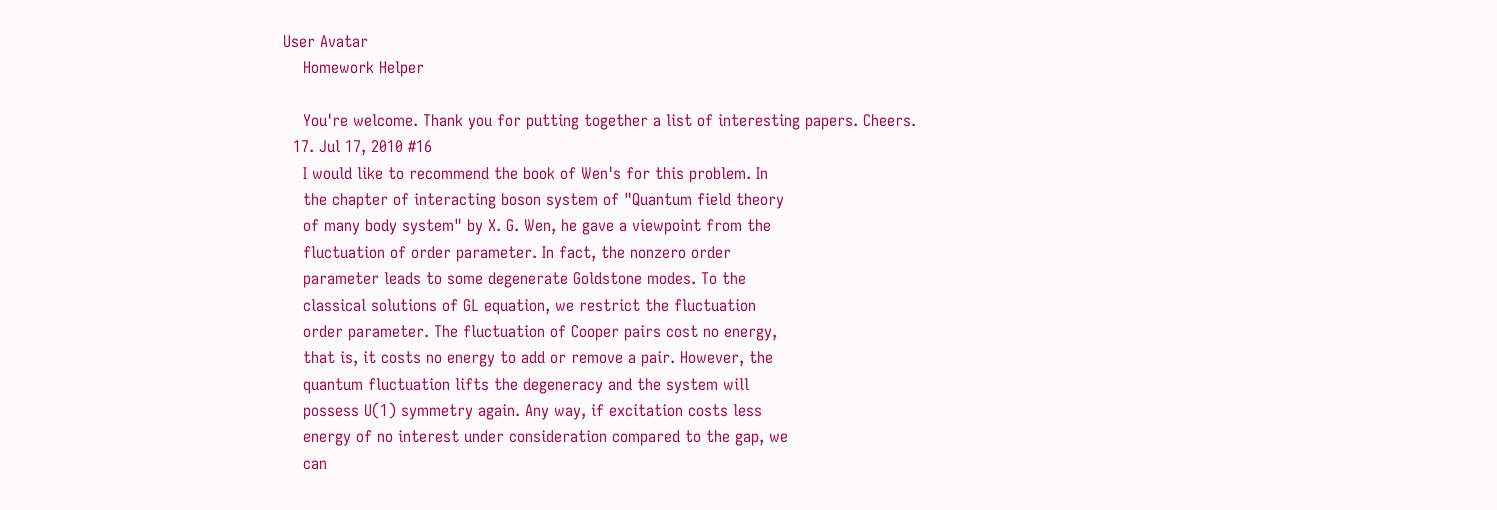User Avatar
    Homework Helper

    You're welcome. Thank you for putting together a list of interesting papers. Cheers.
  17. Jul 17, 2010 #16
    I would like to recommend the book of Wen's for this problem. In
    the chapter of interacting boson system of "Quantum field theory
    of many body system" by X. G. Wen, he gave a viewpoint from the
    fluctuation of order parameter. In fact, the nonzero order
    parameter leads to some degenerate Goldstone modes. To the
    classical solutions of GL equation, we restrict the fluctuation
    order parameter. The fluctuation of Cooper pairs cost no energy,
    that is, it costs no energy to add or remove a pair. However, the
    quantum fluctuation lifts the degeneracy and the system will
    possess U(1) symmetry again. Any way, if excitation costs less
    energy of no interest under consideration compared to the gap, we
    can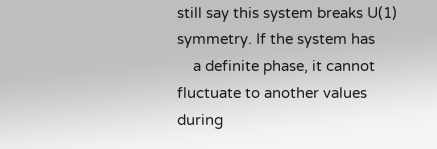still say this system breaks U(1) symmetry. If the system has
    a definite phase, it cannot fluctuate to another values during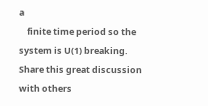a
    finite time period so the system is U(1) breaking.
Share this great discussion with others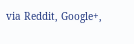via Reddit, Google+,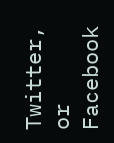Twitter, or Facebook